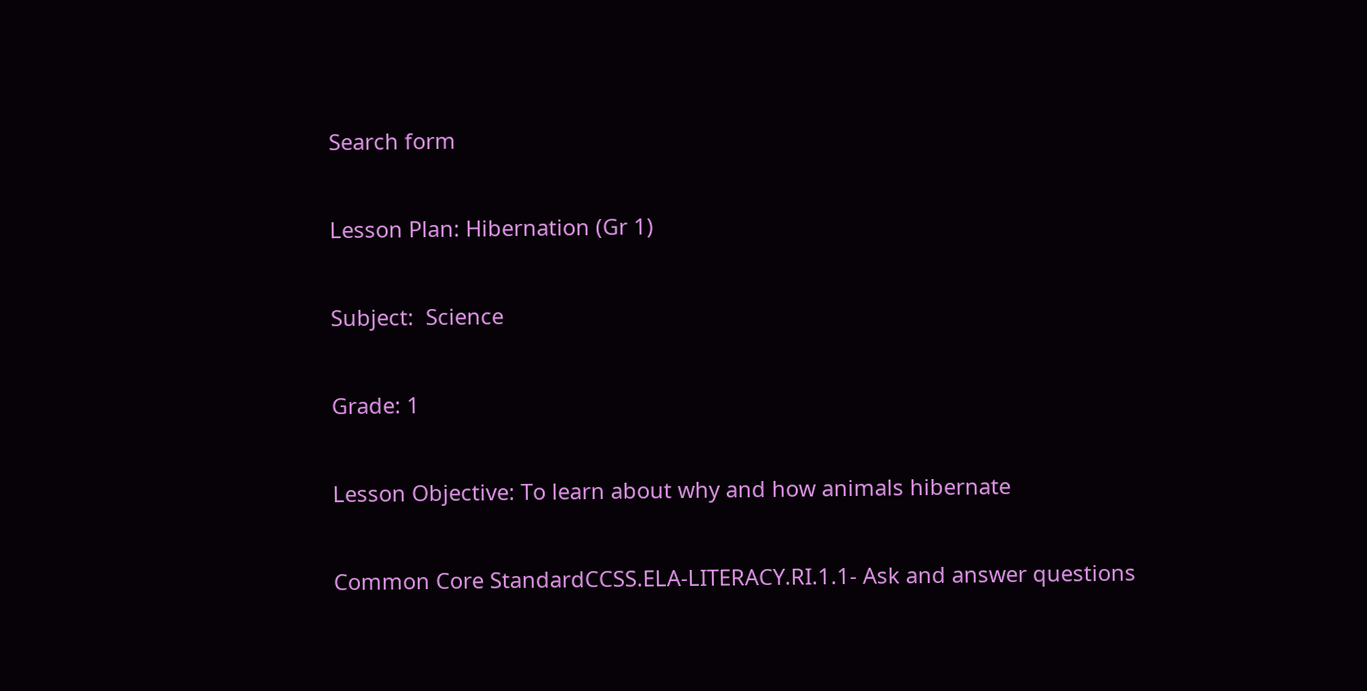Search form

Lesson Plan: Hibernation (Gr 1)

Subject:  Science

Grade: 1

Lesson Objective: To learn about why and how animals hibernate

Common Core StandardCCSS.ELA-LITERACY.RI.1.1- Ask and answer questions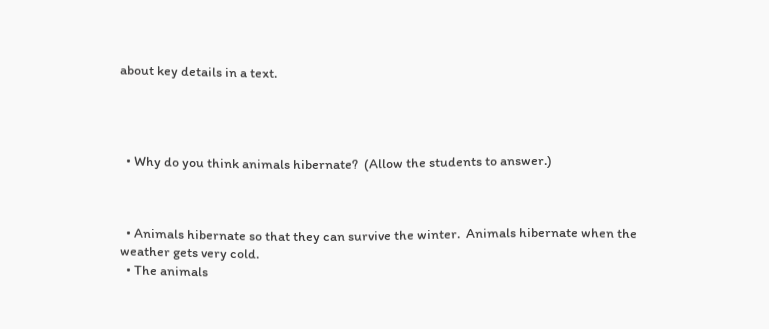about key details in a text.




  • Why do you think animals hibernate?  (Allow the students to answer.)



  • Animals hibernate so that they can survive the winter.  Animals hibernate when the weather gets very cold.
  • The animals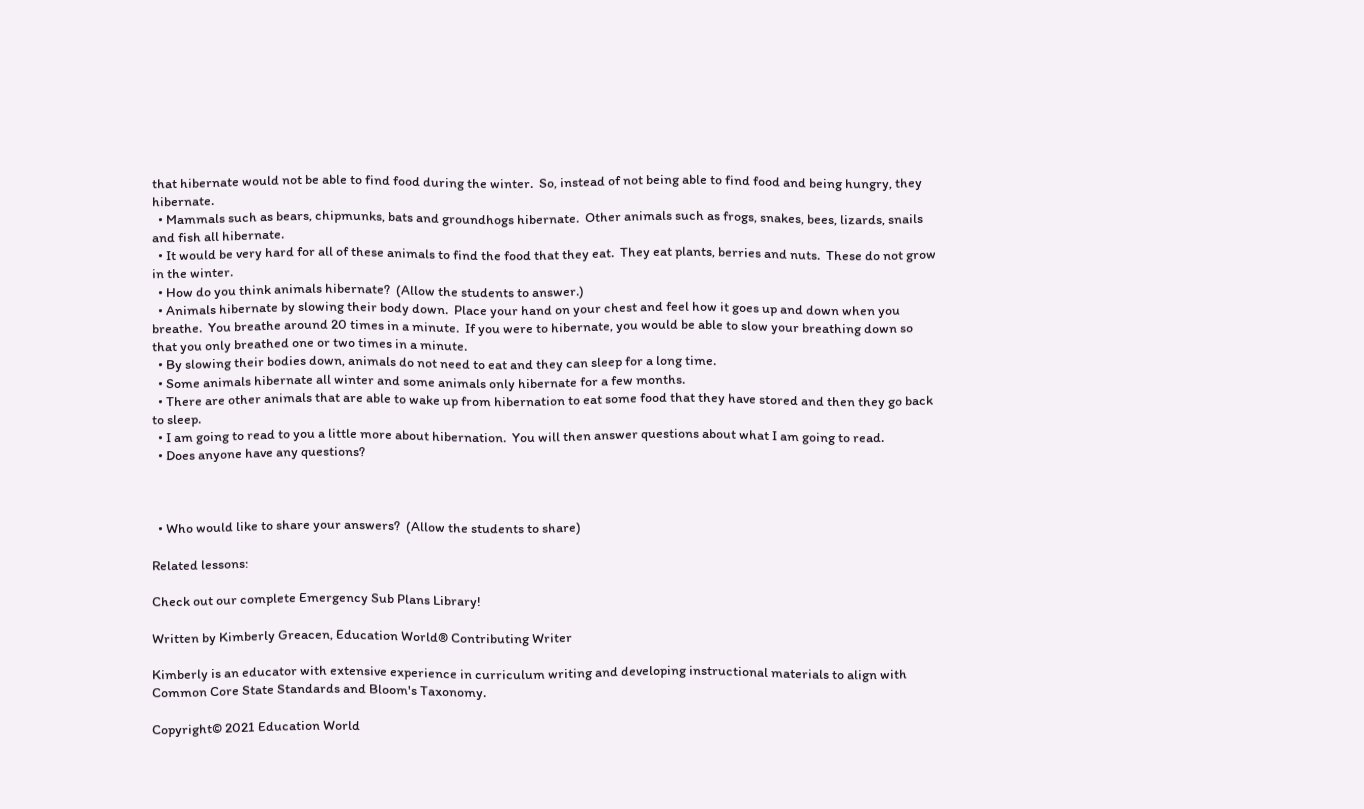that hibernate would not be able to find food during the winter.  So, instead of not being able to find food and being hungry, they hibernate.
  • Mammals such as bears, chipmunks, bats and groundhogs hibernate.  Other animals such as frogs, snakes, bees, lizards, snails and fish all hibernate.
  • It would be very hard for all of these animals to find the food that they eat.  They eat plants, berries and nuts.  These do not grow in the winter.
  • How do you think animals hibernate?  (Allow the students to answer.)
  • Animals hibernate by slowing their body down.  Place your hand on your chest and feel how it goes up and down when you breathe.  You breathe around 20 times in a minute.  If you were to hibernate, you would be able to slow your breathing down so that you only breathed one or two times in a minute.
  • By slowing their bodies down, animals do not need to eat and they can sleep for a long time.
  • Some animals hibernate all winter and some animals only hibernate for a few months.
  • There are other animals that are able to wake up from hibernation to eat some food that they have stored and then they go back to sleep.
  • I am going to read to you a little more about hibernation.  You will then answer questions about what I am going to read.
  • Does anyone have any questions?



  • Who would like to share your answers?  (Allow the students to share)

Related lessons:

Check out our complete Emergency Sub Plans Library!

Written by Kimberly Greacen, Education World® Contributing Writer

Kimberly is an educator with extensive experience in curriculum writing and developing instructional materials to align with Common Core State Standards and Bloom's Taxonomy.

Copyright© 2021 Education World